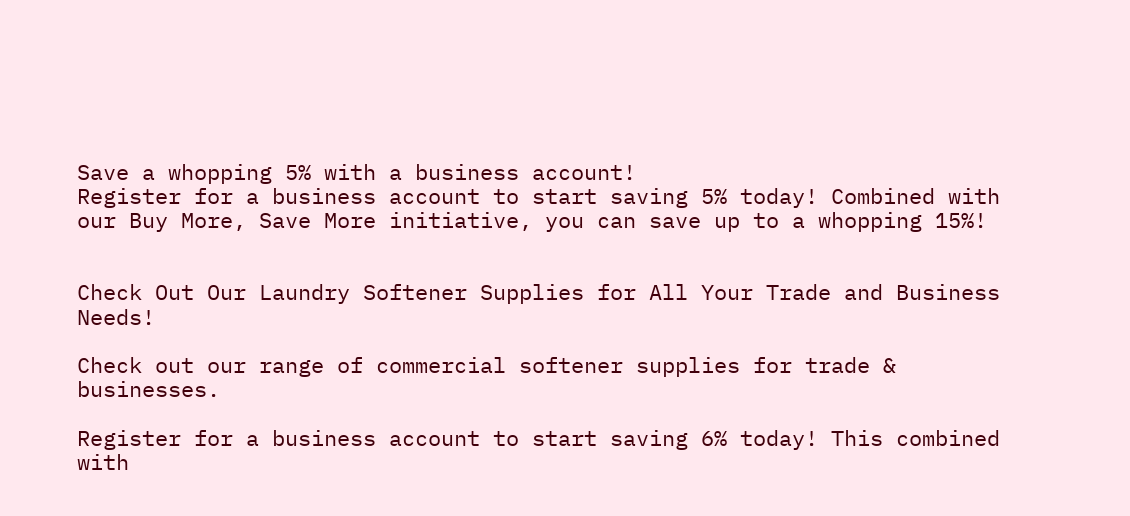Save a whopping 5% with a business account!
Register for a business account to start saving 5% today! Combined with our Buy More, Save More initiative, you can save up to a whopping 15%!


Check Out Our Laundry Softener Supplies for All Your Trade and Business Needs!

Check out our range of commercial softener supplies for trade & businesses.

Register for a business account to start saving 6% today! This combined with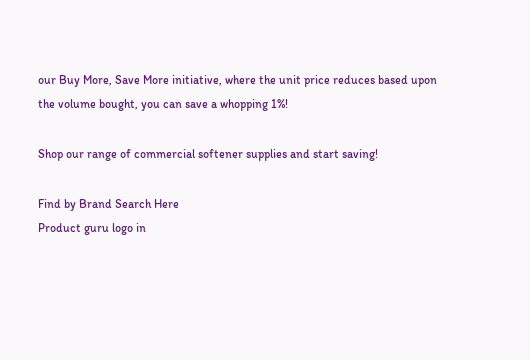our Buy More, Save More initiative, where the unit price reduces based upon the volume bought, you can save a whopping 1%!

Shop our range of commercial softener supplies and start saving!

Find by Brand Search Here
Product guru logo in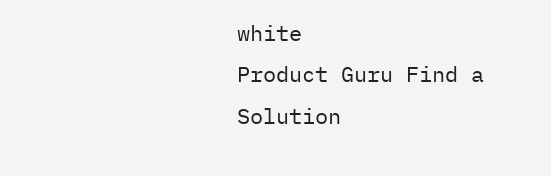white
Product Guru Find a Solution